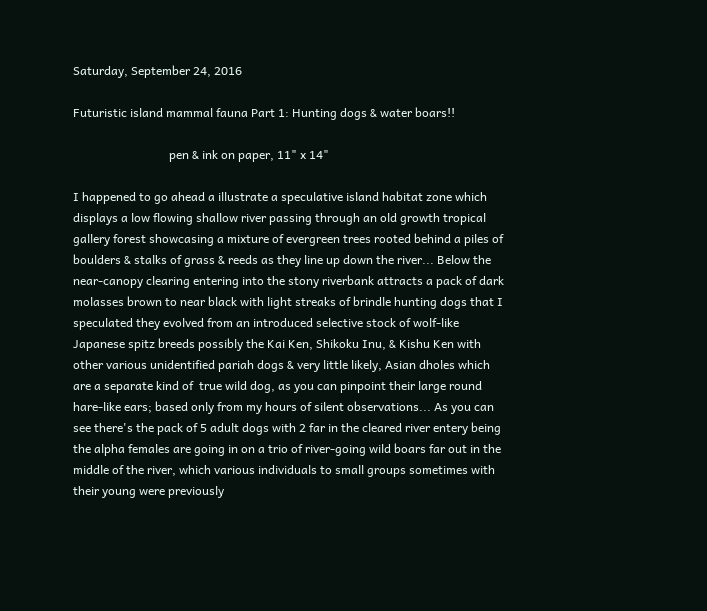Saturday, September 24, 2016

Futuristic island mammal fauna Part 1: Hunting dogs & water boars!!

                                pen & ink on paper, 11" x 14"

I happened to go ahead a illustrate a speculative island habitat zone which displays a low flowing shallow river passing through an old growth tropical gallery forest showcasing a mixture of evergreen trees rooted behind a piles of boulders & stalks of grass & reeds as they line up down the river... Below the near-canopy clearing entering into the stony riverbank attracts a pack of dark molasses brown to near black with light streaks of brindle hunting dogs that I speculated they evolved from an introduced selective stock of wolf-like Japanese spitz breeds possibly the Kai Ken, Shikoku Inu, & Kishu Ken with other various unidentified pariah dogs & very little likely, Asian dholes which are a separate kind of  true wild dog, as you can pinpoint their large round hare-like ears; based only from my hours of silent observations... As you can see there's the pack of 5 adult dogs with 2 far in the cleared river entery being the alpha females are going in on a trio of river-going wild boars far out in the middle of the river, which various individuals to small groups sometimes with their young were previously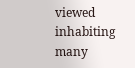viewed inhabiting many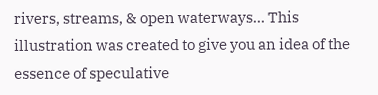rivers, streams, & open waterways... This illustration was created to give you an idea of the essence of speculative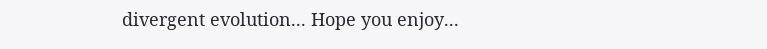divergent evolution... Hope you enjoy...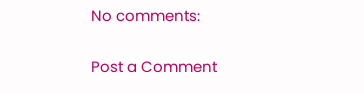No comments:

Post a Comment